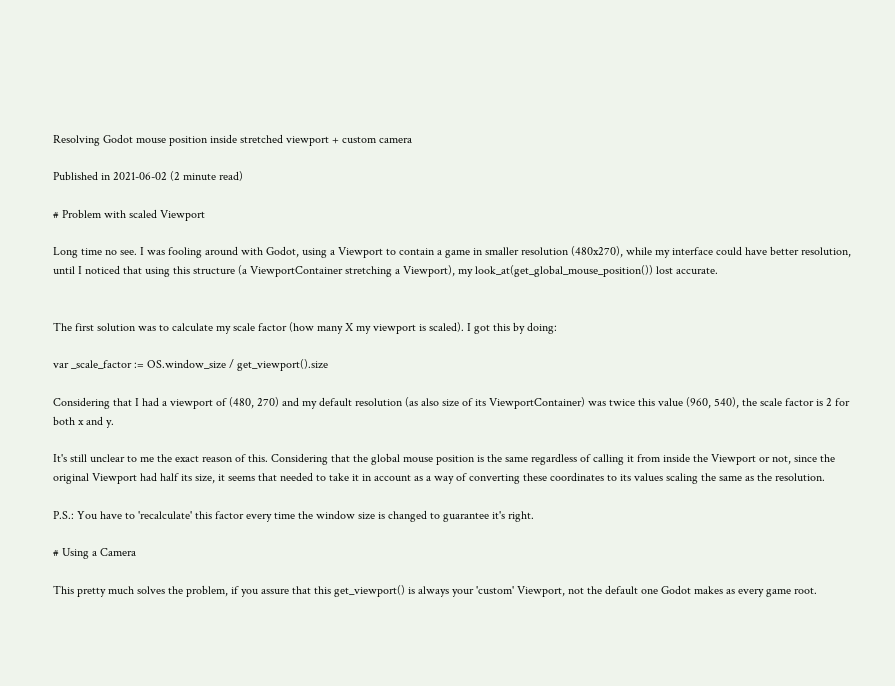Resolving Godot mouse position inside stretched viewport + custom camera

Published in 2021-06-02 (2 minute read)

# Problem with scaled Viewport

Long time no see. I was fooling around with Godot, using a Viewport to contain a game in smaller resolution (480x270), while my interface could have better resolution, until I noticed that using this structure (a ViewportContainer stretching a Viewport), my look_at(get_global_mouse_position()) lost accurate.


The first solution was to calculate my scale factor (how many X my viewport is scaled). I got this by doing:

var _scale_factor := OS.window_size / get_viewport().size

Considering that I had a viewport of (480, 270) and my default resolution (as also size of its ViewportContainer) was twice this value (960, 540), the scale factor is 2 for both x and y.

It's still unclear to me the exact reason of this. Considering that the global mouse position is the same regardless of calling it from inside the Viewport or not, since the original Viewport had half its size, it seems that needed to take it in account as a way of converting these coordinates to its values scaling the same as the resolution.

P.S.: You have to 'recalculate' this factor every time the window size is changed to guarantee it's right.

# Using a Camera

This pretty much solves the problem, if you assure that this get_viewport() is always your 'custom' Viewport, not the default one Godot makes as every game root.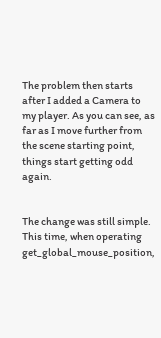The problem then starts after I added a Camera to my player. As you can see, as far as I move further from the scene starting point, things start getting odd again.


The change was still simple. This time, when operating get_global_mouse_position,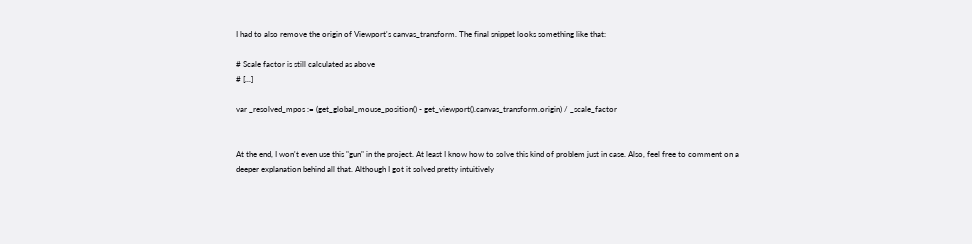I had to also remove the origin of Viewport's canvas_transform. The final snippet looks something like that:

# Scale factor is still calculated as above
# [...]

var _resolved_mpos := (get_global_mouse_position() - get_viewport().canvas_transform.origin) / _scale_factor


At the end, I won't even use this "gun" in the project. At least I know how to solve this kind of problem just in case. Also, feel free to comment on a deeper explanation behind all that. Although I got it solved pretty intuitively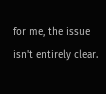for me, the issue isn't entirely clear.